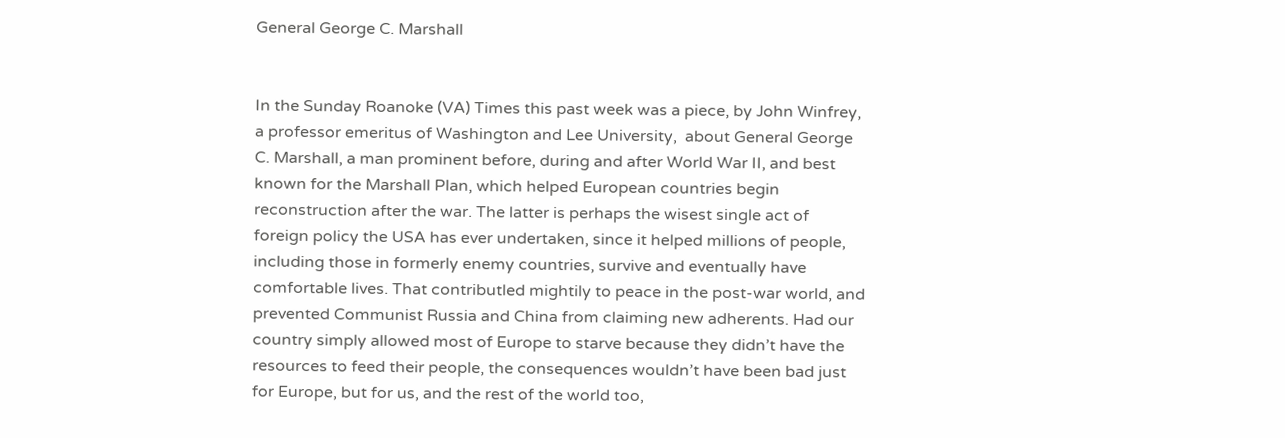General George C. Marshall


In the Sunday Roanoke (VA) Times this past week was a piece, by John Winfrey, a professor emeritus of Washington and Lee University,  about General George C. Marshall, a man prominent before, during and after World War II, and best known for the Marshall Plan, which helped European countries begin reconstruction after the war. The latter is perhaps the wisest single act of foreign policy the USA has ever undertaken, since it helped millions of people, including those in formerly enemy countries, survive and eventually have comfortable lives. That contributled mightily to peace in the post-war world, and prevented Communist Russia and China from claiming new adherents. Had our country simply allowed most of Europe to starve because they didn’t have the resources to feed their people, the consequences wouldn’t have been bad just for Europe, but for us, and the rest of the world too,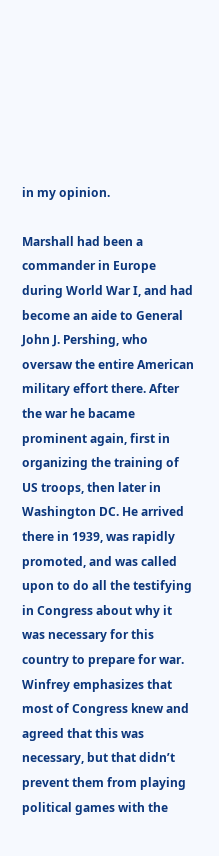in my opinion.

Marshall had been a commander in Europe during World War I, and had become an aide to General John J. Pershing, who oversaw the entire American military effort there. After the war he bacame prominent again, first in organizing the training of US troops, then later in Washington DC. He arrived there in 1939, was rapidly promoted, and was called upon to do all the testifying in Congress about why it was necessary for this country to prepare for war. Winfrey emphasizes that most of Congress knew and agreed that this was necessary, but that didn’t prevent them from playing political games with the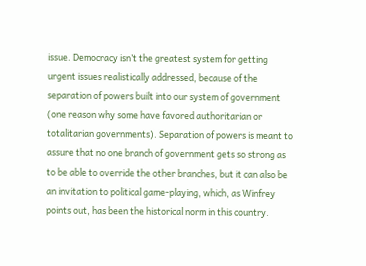issue. Democracy isn’t the greatest system for getting urgent issues realistically addressed, because of the separation of powers built into our system of government (one reason why some have favored authoritarian or totalitarian governments). Separation of powers is meant to assure that no one branch of government gets so strong as to be able to override the other branches, but it can also be an invitation to political game-playing, which, as Winfrey points out, has been the historical norm in this country.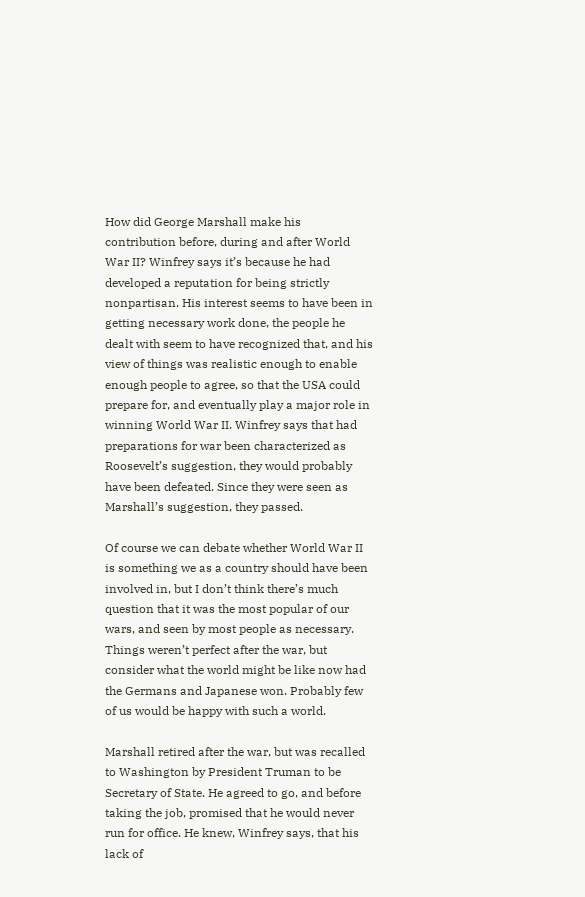How did George Marshall make his contribution before, during and after World War II? Winfrey says it’s because he had developed a reputation for being strictly nonpartisan. His interest seems to have been in getting necessary work done, the people he dealt with seem to have recognized that, and his view of things was realistic enough to enable enough people to agree, so that the USA could prepare for, and eventually play a major role in winning World War II. Winfrey says that had preparations for war been characterized as Roosevelt’s suggestion, they would probably have been defeated. Since they were seen as Marshall’s suggestion, they passed.

Of course we can debate whether World War II is something we as a country should have been involved in, but I don’t think there’s much question that it was the most popular of our wars, and seen by most people as necessary. Things weren’t perfect after the war, but consider what the world might be like now had the Germans and Japanese won. Probably few of us would be happy with such a world.

Marshall retired after the war, but was recalled to Washington by President Truman to be Secretary of State. He agreed to go, and before taking the job, promised that he would never run for office. He knew, Winfrey says, that his lack of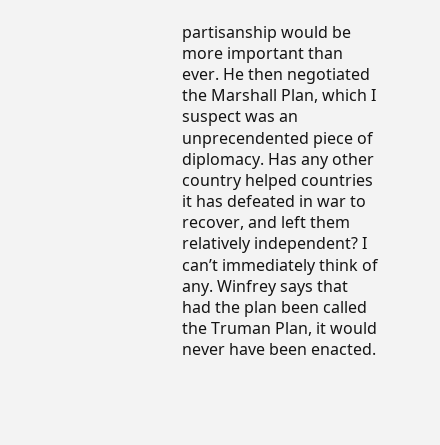partisanship would be more important than ever. He then negotiated the Marshall Plan, which I suspect was an unprecendented piece of diplomacy. Has any other country helped countries it has defeated in war to recover, and left them relatively independent? I can’t immediately think of any. Winfrey says that had the plan been called the Truman Plan, it would never have been enacted.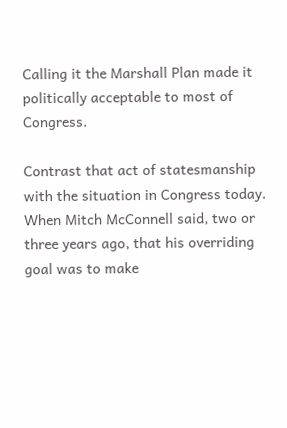Calling it the Marshall Plan made it politically acceptable to most of Congress.

Contrast that act of statesmanship with the situation in Congress today. When Mitch McConnell said, two or three years ago, that his overriding goal was to make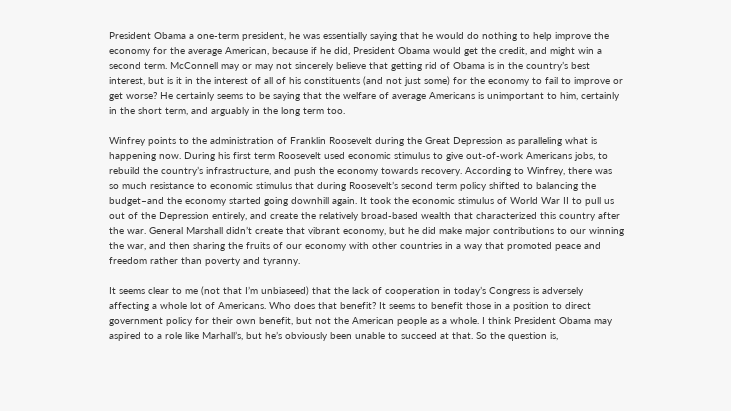President Obama a one-term president, he was essentially saying that he would do nothing to help improve the economy for the average American, because if he did, President Obama would get the credit, and might win a second term. McConnell may or may not sincerely believe that getting rid of Obama is in the country’s best interest, but is it in the interest of all of his constituents (and not just some) for the economy to fail to improve or get worse? He certainly seems to be saying that the welfare of average Americans is unimportant to him, certainly in the short term, and arguably in the long term too.

Winfrey points to the administration of Franklin Roosevelt during the Great Depression as paralleling what is happening now. During his first term Roosevelt used economic stimulus to give out-of-work Americans jobs, to rebuild the country’s infrastructure, and push the economy towards recovery. According to Winfrey, there was so much resistance to economic stimulus that during Roosevelt’s second term policy shifted to balancing the budget–and the economy started going downhill again. It took the economic stimulus of World War II to pull us out of the Depression entirely, and create the relatively broad-based wealth that characterized this country after the war. General Marshall didn’t create that vibrant economy, but he did make major contributions to our winning the war, and then sharing the fruits of our economy with other countries in a way that promoted peace and freedom rather than poverty and tyranny.

It seems clear to me (not that I’m unbiaseed) that the lack of cooperation in today’s Congress is adversely affecting a whole lot of Americans. Who does that benefit? It seems to benefit those in a position to direct government policy for their own benefit, but not the American people as a whole. I think President Obama may aspired to a role like Marhall’s, but he’s obviously been unable to succeed at that. So the question is,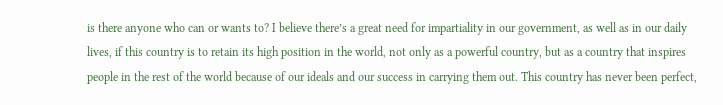is there anyone who can or wants to? I believe there’s a great need for impartiality in our government, as well as in our daily lives, if this country is to retain its high position in the world, not only as a powerful country, but as a country that inspires people in the rest of the world because of our ideals and our success in carrying them out. This country has never been perfect,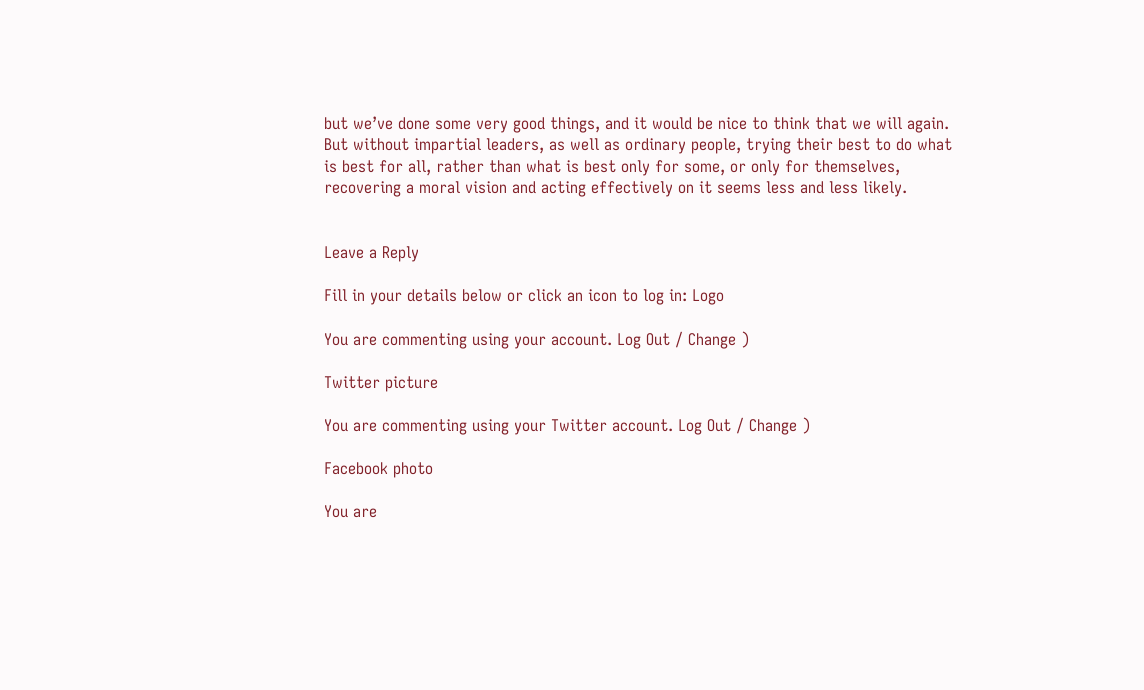but we’ve done some very good things, and it would be nice to think that we will again. But without impartial leaders, as well as ordinary people, trying their best to do what is best for all, rather than what is best only for some, or only for themselves, recovering a moral vision and acting effectively on it seems less and less likely.


Leave a Reply

Fill in your details below or click an icon to log in: Logo

You are commenting using your account. Log Out / Change )

Twitter picture

You are commenting using your Twitter account. Log Out / Change )

Facebook photo

You are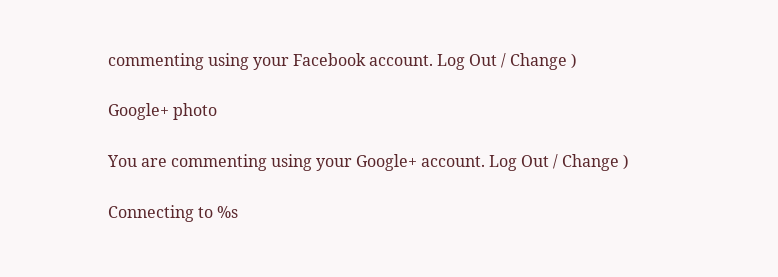commenting using your Facebook account. Log Out / Change )

Google+ photo

You are commenting using your Google+ account. Log Out / Change )

Connecting to %s